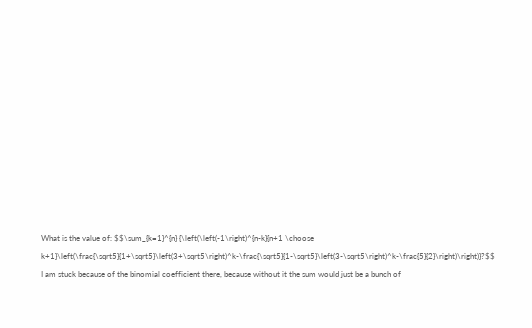What is the value of: $$\sum_{k=1}^{n} {\left(\left(-1\right)^{n-k}{n+1 \choose k+1}\left(\frac{\sqrt5}{1+\sqrt5}\left(3+\sqrt5\right)^k-\frac{\sqrt5}{1-\sqrt5}\left(3-\sqrt5\right)^k-\frac{5}{2}\right)\right)}?$$ I am stuck because of the binomial coefficient there, because without it the sum would just be a bunch of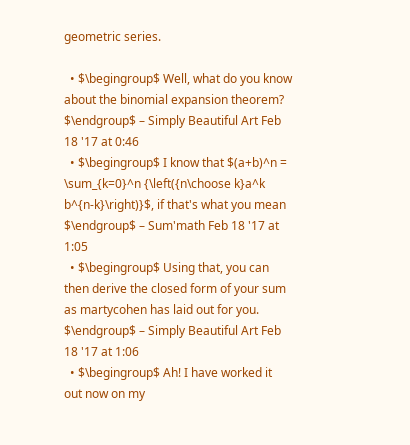geometric series.

  • $\begingroup$ Well, what do you know about the binomial expansion theorem? $\endgroup$ – Simply Beautiful Art Feb 18 '17 at 0:46
  • $\begingroup$ I know that $(a+b)^n = \sum_{k=0}^n {\left({n\choose k}a^k b^{n-k}\right)}$, if that's what you mean $\endgroup$ – Sum'math Feb 18 '17 at 1:05
  • $\begingroup$ Using that, you can then derive the closed form of your sum as martycohen has laid out for you. $\endgroup$ – Simply Beautiful Art Feb 18 '17 at 1:06
  • $\begingroup$ Ah! I have worked it out now on my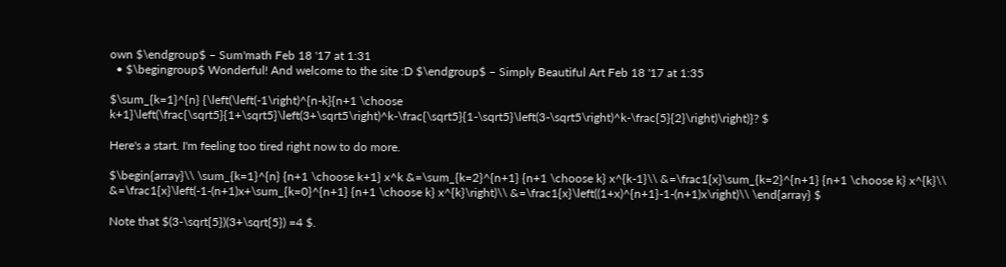own $\endgroup$ – Sum'math Feb 18 '17 at 1:31
  • $\begingroup$ Wonderful! And welcome to the site :D $\endgroup$ – Simply Beautiful Art Feb 18 '17 at 1:35

$\sum_{k=1}^{n} {\left(\left(-1\right)^{n-k}{n+1 \choose k+1}\left(\frac{\sqrt5}{1+\sqrt5}\left(3+\sqrt5\right)^k-\frac{\sqrt5}{1-\sqrt5}\left(3-\sqrt5\right)^k-\frac{5}{2}\right)\right)}? $

Here's a start. I'm feeling too tired right now to do more.

$\begin{array}\\ \sum_{k=1}^{n} {n+1 \choose k+1} x^k &=\sum_{k=2}^{n+1} {n+1 \choose k} x^{k-1}\\ &=\frac1{x}\sum_{k=2}^{n+1} {n+1 \choose k} x^{k}\\ &=\frac1{x}\left(-1-(n+1)x+\sum_{k=0}^{n+1} {n+1 \choose k} x^{k}\right)\\ &=\frac1{x}\left((1+x)^{n+1}-1-(n+1)x\right)\\ \end{array} $

Note that $(3-\sqrt{5})(3+\sqrt{5}) =4 $.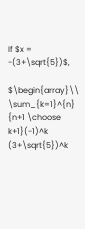If $x = -(3+\sqrt{5})$,

$\begin{array}\\ \sum_{k=1}^{n} {n+1 \choose k+1}(-1)^k (3+\sqrt{5})^k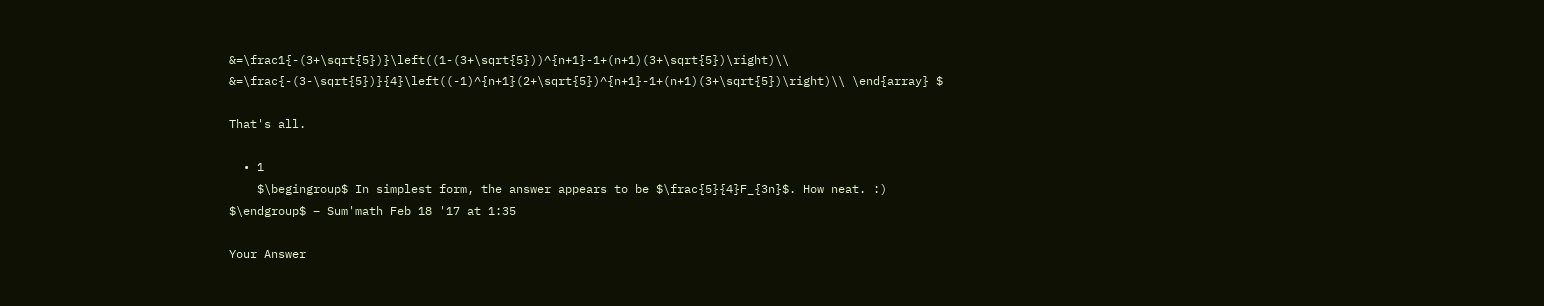&=\frac1{-(3+\sqrt{5})}\left((1-(3+\sqrt{5}))^{n+1}-1+(n+1)(3+\sqrt{5})\right)\\ &=\frac{-(3-\sqrt{5})}{4}\left((-1)^{n+1}(2+\sqrt{5})^{n+1}-1+(n+1)(3+\sqrt{5})\right)\\ \end{array} $

That's all.

  • 1
    $\begingroup$ In simplest form, the answer appears to be $\frac{5}{4}F_{3n}$. How neat. :) $\endgroup$ – Sum'math Feb 18 '17 at 1:35

Your Answer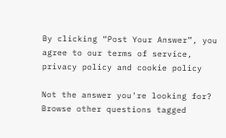By clicking “Post Your Answer”, you agree to our terms of service, privacy policy and cookie policy

Not the answer you're looking for? Browse other questions tagged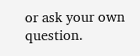or ask your own question.